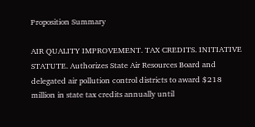Proposition Summary

AIR QUALITY IMPROVEMENT. TAX CREDITS. INITIATIVE STATUTE. Authorizes State Air Resources Board and delegated air pollution control districts to award $218 million in state tax credits annually until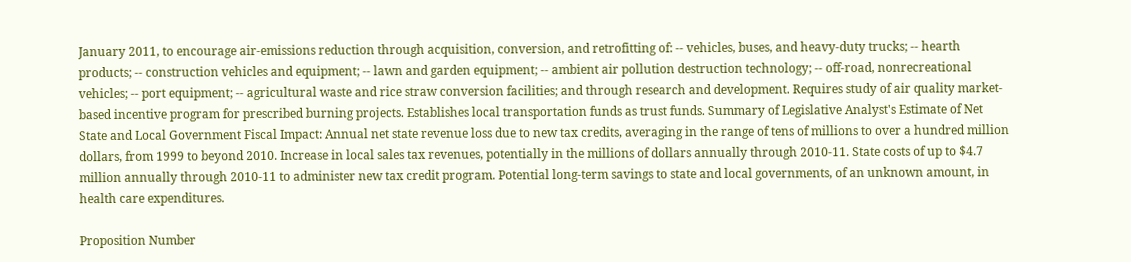January 2011, to encourage air-emissions reduction through acquisition, conversion, and retrofitting of: -- vehicles, buses, and heavy-duty trucks; -- hearth products; -- construction vehicles and equipment; -- lawn and garden equipment; -- ambient air pollution destruction technology; -- off-road, nonrecreational vehicles; -- port equipment; -- agricultural waste and rice straw conversion facilities; and through research and development. Requires study of air quality market-based incentive program for prescribed burning projects. Establishes local transportation funds as trust funds. Summary of Legislative Analyst's Estimate of Net State and Local Government Fiscal Impact: Annual net state revenue loss due to new tax credits, averaging in the range of tens of millions to over a hundred million dollars, from 1999 to beyond 2010. Increase in local sales tax revenues, potentially in the millions of dollars annually through 2010-11. State costs of up to $4.7 million annually through 2010-11 to administer new tax credit program. Potential long-term savings to state and local governments, of an unknown amount, in health care expenditures.

Proposition Number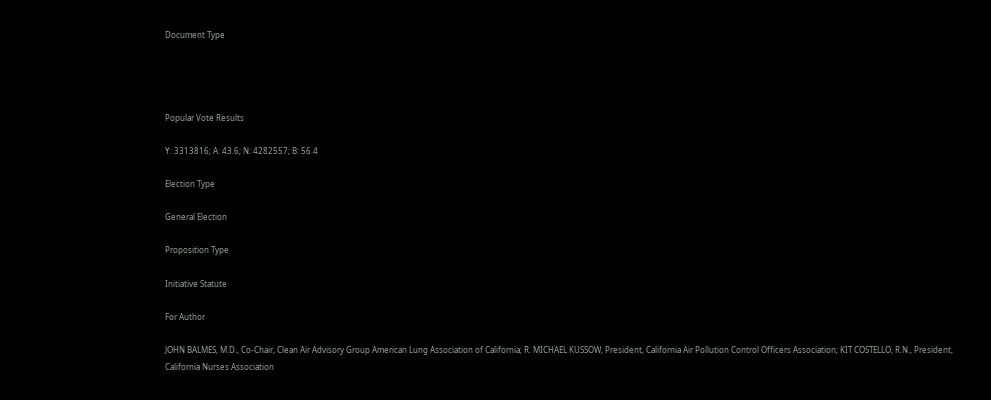Document Type




Popular Vote Results

Y: 3313816; A: 43.6; N: 4282557; B: 56.4

Election Type

General Election

Proposition Type

Initiative Statute

For Author

JOHN BALMES, M.D., Co-Chair, Clean Air Advisory Group American Lung Association of California; R. MICHAEL KUSSOW, President, California Air Pollution Control Officers Association; KIT COSTELLO, R.N., President, California Nurses Association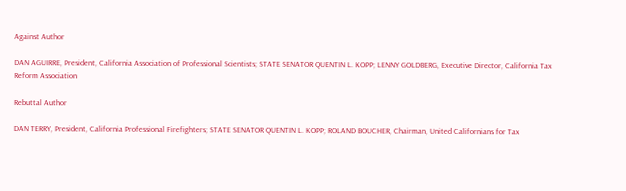Against Author

DAN AGUIRRE, President, California Association of Professional Scientists; STATE SENATOR QUENTIN L. KOPP; LENNY GOLDBERG, Executive Director, California Tax Reform Association

Rebuttal Author

DAN TERRY, President, California Professional Firefighters; STATE SENATOR QUENTIN L. KOPP; ROLAND BOUCHER, Chairman, United Californians for Tax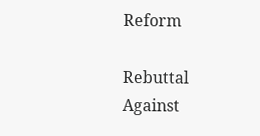Reform

Rebuttal Against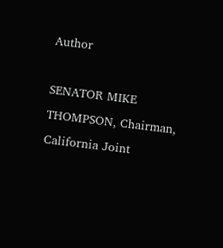Author

SENATOR MIKE THOMPSON, Chairman, California Joint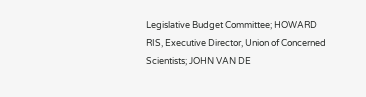Legislative Budget Committee; HOWARD RIS, Executive Director, Union of Concerned Scientists; JOHN VAN DE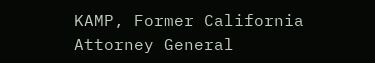KAMP, Former California Attorney General